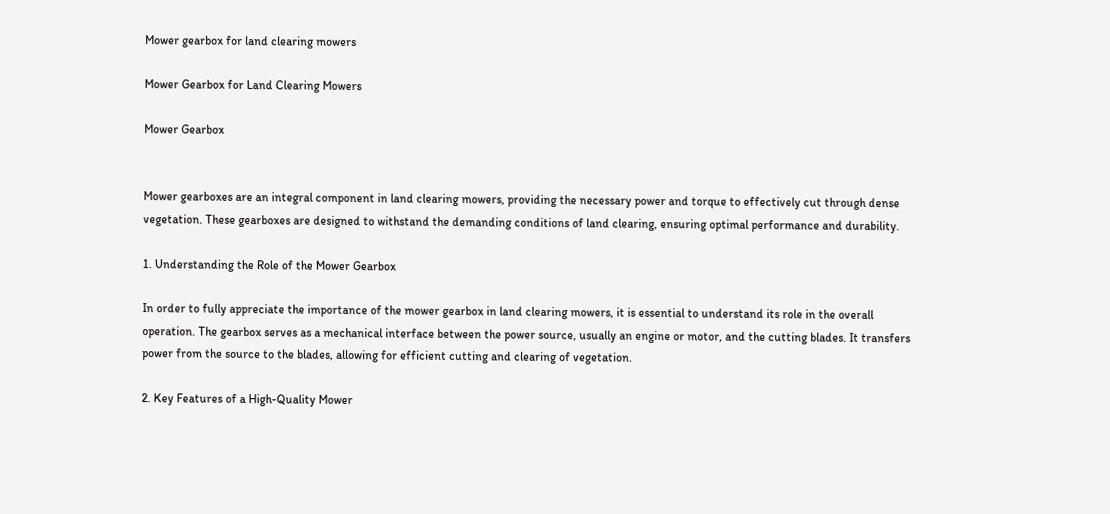Mower gearbox for land clearing mowers

Mower Gearbox for Land Clearing Mowers

Mower Gearbox


Mower gearboxes are an integral component in land clearing mowers, providing the necessary power and torque to effectively cut through dense vegetation. These gearboxes are designed to withstand the demanding conditions of land clearing, ensuring optimal performance and durability.

1. Understanding the Role of the Mower Gearbox

In order to fully appreciate the importance of the mower gearbox in land clearing mowers, it is essential to understand its role in the overall operation. The gearbox serves as a mechanical interface between the power source, usually an engine or motor, and the cutting blades. It transfers power from the source to the blades, allowing for efficient cutting and clearing of vegetation.

2. Key Features of a High-Quality Mower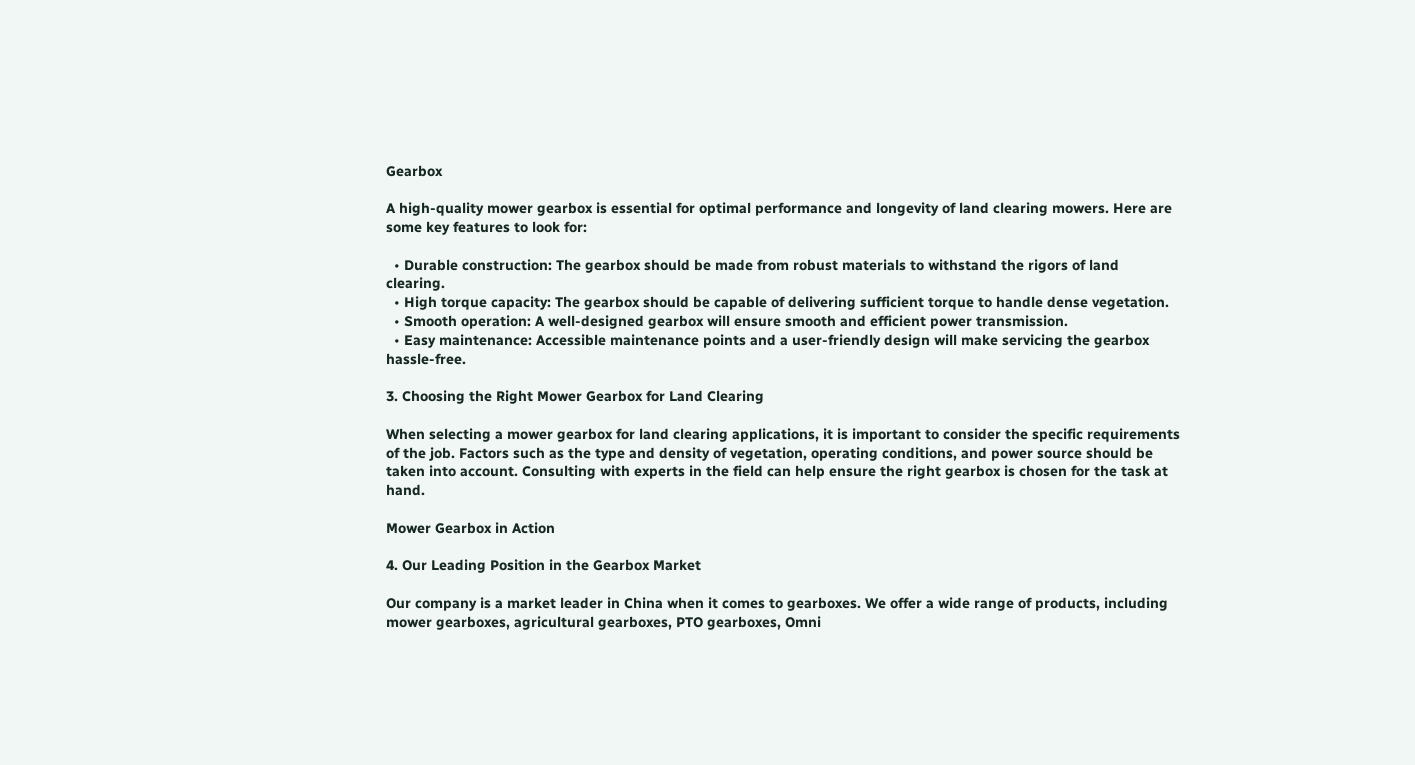Gearbox

A high-quality mower gearbox is essential for optimal performance and longevity of land clearing mowers. Here are some key features to look for:

  • Durable construction: The gearbox should be made from robust materials to withstand the rigors of land clearing.
  • High torque capacity: The gearbox should be capable of delivering sufficient torque to handle dense vegetation.
  • Smooth operation: A well-designed gearbox will ensure smooth and efficient power transmission.
  • Easy maintenance: Accessible maintenance points and a user-friendly design will make servicing the gearbox hassle-free.

3. Choosing the Right Mower Gearbox for Land Clearing

When selecting a mower gearbox for land clearing applications, it is important to consider the specific requirements of the job. Factors such as the type and density of vegetation, operating conditions, and power source should be taken into account. Consulting with experts in the field can help ensure the right gearbox is chosen for the task at hand.

Mower Gearbox in Action

4. Our Leading Position in the Gearbox Market

Our company is a market leader in China when it comes to gearboxes. We offer a wide range of products, including mower gearboxes, agricultural gearboxes, PTO gearboxes, Omni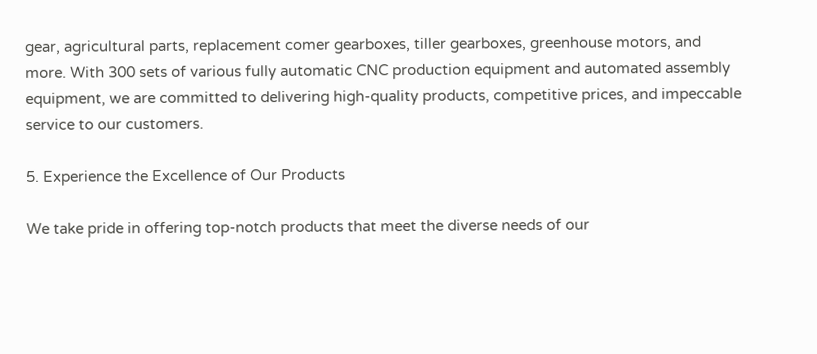gear, agricultural parts, replacement comer gearboxes, tiller gearboxes, greenhouse motors, and more. With 300 sets of various fully automatic CNC production equipment and automated assembly equipment, we are committed to delivering high-quality products, competitive prices, and impeccable service to our customers.

5. Experience the Excellence of Our Products

We take pride in offering top-notch products that meet the diverse needs of our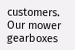customers. Our mower gearboxes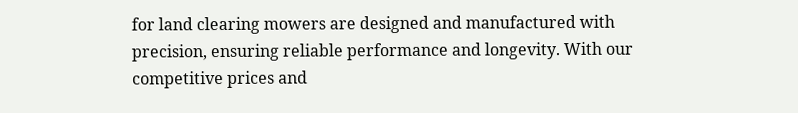for land clearing mowers are designed and manufactured with precision, ensuring reliable performance and longevity. With our competitive prices and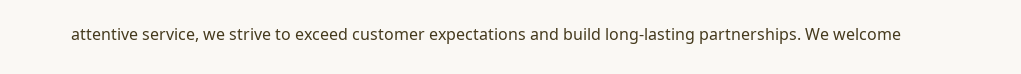attentive service, we strive to exceed customer expectations and build long-lasting partnerships. We welcome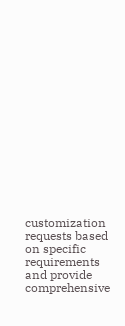customization requests based on specific requirements and provide comprehensive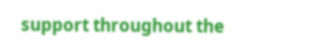support throughout the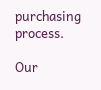purchasing process.

Our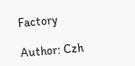Factory

Author: Czh